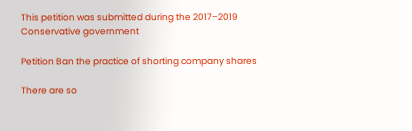This petition was submitted during the 2017–2019 Conservative government

Petition Ban the practice of shorting company shares

There are so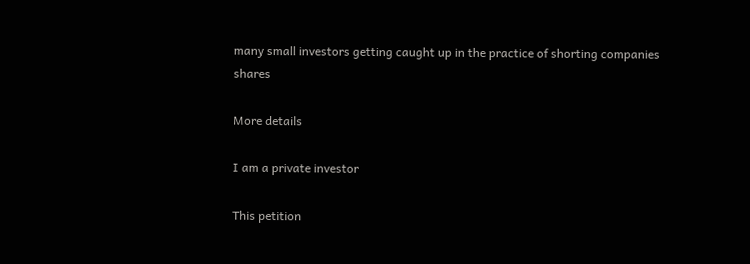many small investors getting caught up in the practice of shorting companies shares

More details

I am a private investor

This petition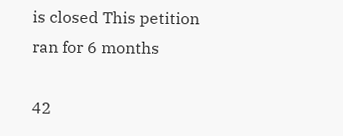is closed This petition ran for 6 months

42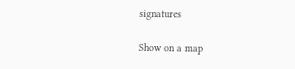signatures

Show on a map